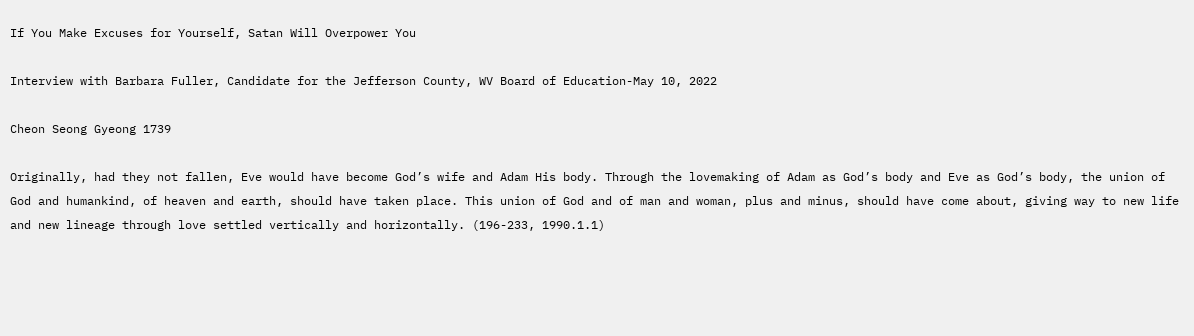If You Make Excuses for Yourself, Satan Will Overpower You

Interview with Barbara Fuller, Candidate for the Jefferson County, WV Board of Education-May 10, 2022

Cheon Seong Gyeong 1739

Originally, had they not fallen, Eve would have become God’s wife and Adam His body. Through the lovemaking of Adam as God’s body and Eve as God’s body, the union of God and humankind, of heaven and earth, should have taken place. This union of God and of man and woman, plus and minus, should have come about, giving way to new life and new lineage through love settled vertically and horizontally. (196-233, 1990.1.1)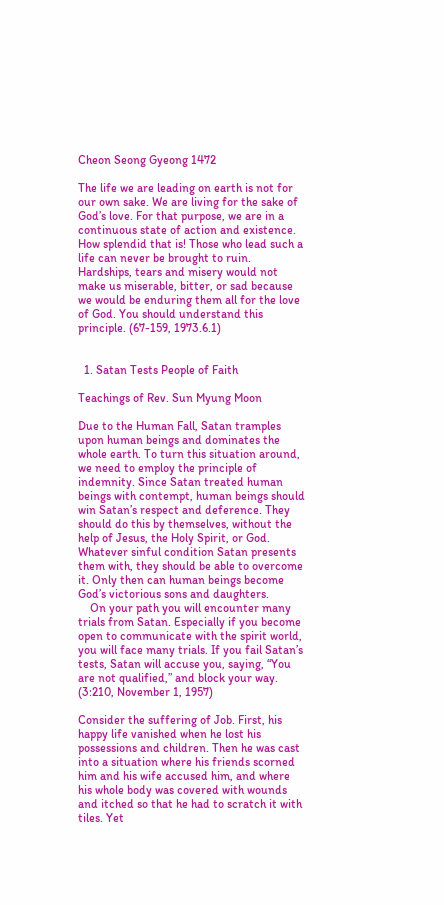Cheon Seong Gyeong 1472

The life we are leading on earth is not for our own sake. We are living for the sake of God’s love. For that purpose, we are in a continuous state of action and existence. How splendid that is! Those who lead such a life can never be brought to ruin. Hardships, tears and misery would not make us miserable, bitter, or sad because we would be enduring them all for the love of God. You should understand this principle. (67-159, 1973.6.1)


  1. Satan Tests People of Faith

Teachings of Rev. Sun Myung Moon

Due to the Human Fall, Satan tramples upon human beings and dominates the whole earth. To turn this situation around, we need to employ the principle of indemnity. Since Satan treated human beings with contempt, human beings should win Satan’s respect and deference. They should do this by themselves, without the help of Jesus, the Holy Spirit, or God. Whatever sinful condition Satan presents them with, they should be able to overcome it. Only then can human beings become God’s victorious sons and daughters.
    On your path you will encounter many trials from Satan. Especially if you become open to communicate with the spirit world, you will face many trials. If you fail Satan’s tests, Satan will accuse you, saying, “You are not qualified,” and block your way. (3:210, November 1, 1957)

Consider the suffering of Job. First, his happy life vanished when he lost his possessions and children. Then he was cast into a situation where his friends scorned him and his wife accused him, and where his whole body was covered with wounds and itched so that he had to scratch it with tiles. Yet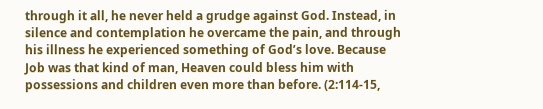through it all, he never held a grudge against God. Instead, in silence and contemplation he overcame the pain, and through his illness he experienced something of God’s love. Because Job was that kind of man, Heaven could bless him with possessions and children even more than before. (2:114-15,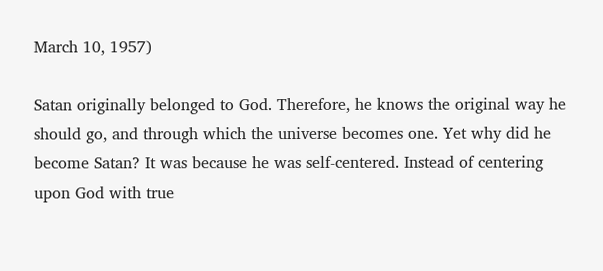March 10, 1957)

Satan originally belonged to God. Therefore, he knows the original way he should go, and through which the universe becomes one. Yet why did he become Satan? It was because he was self-centered. Instead of centering upon God with true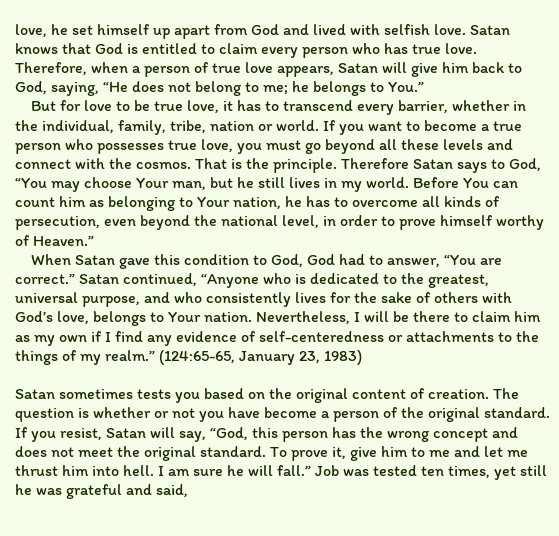love, he set himself up apart from God and lived with selfish love. Satan knows that God is entitled to claim every person who has true love. Therefore, when a person of true love appears, Satan will give him back to God, saying, “He does not belong to me; he belongs to You.”
    But for love to be true love, it has to transcend every barrier, whether in the individual, family, tribe, nation or world. If you want to become a true person who possesses true love, you must go beyond all these levels and connect with the cosmos. That is the principle. Therefore Satan says to God, “You may choose Your man, but he still lives in my world. Before You can count him as belonging to Your nation, he has to overcome all kinds of persecution, even beyond the national level, in order to prove himself worthy of Heaven.”
    When Satan gave this condition to God, God had to answer, “You are correct.” Satan continued, “Anyone who is dedicated to the greatest, universal purpose, and who consistently lives for the sake of others with God’s love, belongs to Your nation. Nevertheless, I will be there to claim him as my own if I find any evidence of self-centeredness or attachments to the things of my realm.” (124:65-65, January 23, 1983)

Satan sometimes tests you based on the original content of creation. The question is whether or not you have become a person of the original standard. If you resist, Satan will say, “God, this person has the wrong concept and does not meet the original standard. To prove it, give him to me and let me thrust him into hell. I am sure he will fall.” Job was tested ten times, yet still he was grateful and said,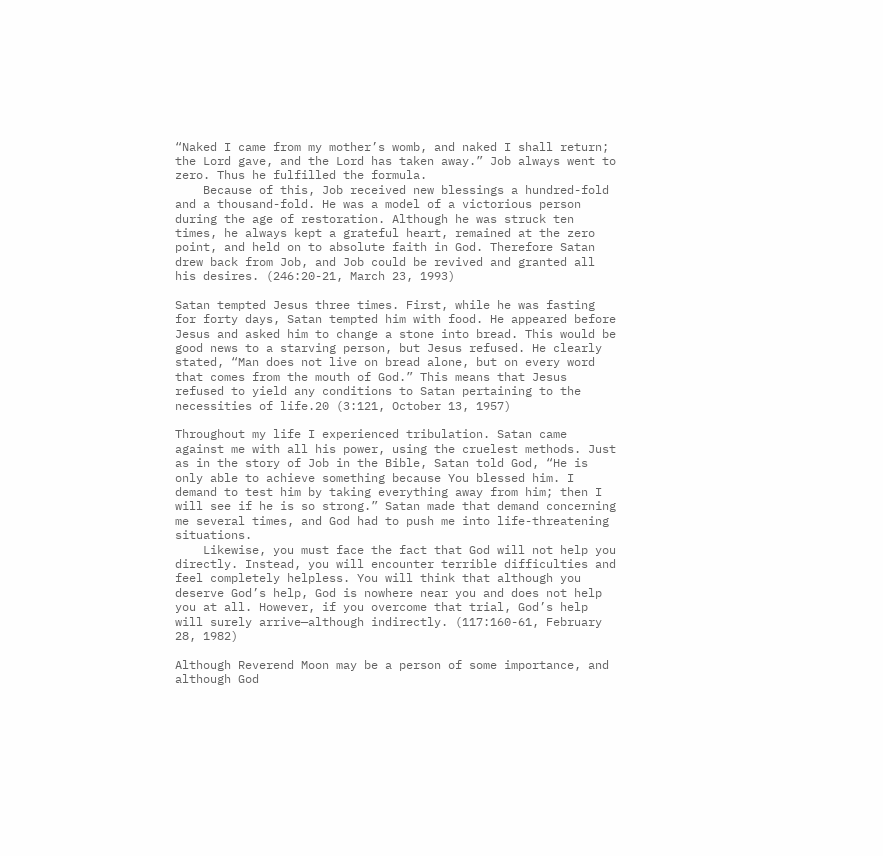“Naked I came from my mother’s womb, and naked I shall return; the Lord gave, and the Lord has taken away.” Job always went to zero. Thus he fulfilled the formula.
    Because of this, Job received new blessings a hundred-fold and a thousand-fold. He was a model of a victorious person during the age of restoration. Although he was struck ten times, he always kept a grateful heart, remained at the zero point, and held on to absolute faith in God. Therefore Satan drew back from Job, and Job could be revived and granted all his desires. (246:20-21, March 23, 1993)

Satan tempted Jesus three times. First, while he was fasting for forty days, Satan tempted him with food. He appeared before Jesus and asked him to change a stone into bread. This would be good news to a starving person, but Jesus refused. He clearly stated, “Man does not live on bread alone, but on every word that comes from the mouth of God.” This means that Jesus refused to yield any conditions to Satan pertaining to the necessities of life.20 (3:121, October 13, 1957)

Throughout my life I experienced tribulation. Satan came against me with all his power, using the cruelest methods. Just as in the story of Job in the Bible, Satan told God, “He is only able to achieve something because You blessed him. I demand to test him by taking everything away from him; then I will see if he is so strong.” Satan made that demand concerning me several times, and God had to push me into life-threatening situations.
    Likewise, you must face the fact that God will not help you directly. Instead, you will encounter terrible difficulties and feel completely helpless. You will think that although you deserve God’s help, God is nowhere near you and does not help you at all. However, if you overcome that trial, God’s help will surely arrive—although indirectly. (117:160-61, February 28, 1982)

Although Reverend Moon may be a person of some importance, and although God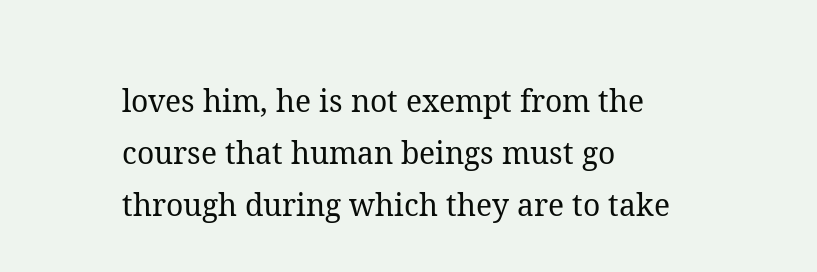loves him, he is not exempt from the course that human beings must go through during which they are to take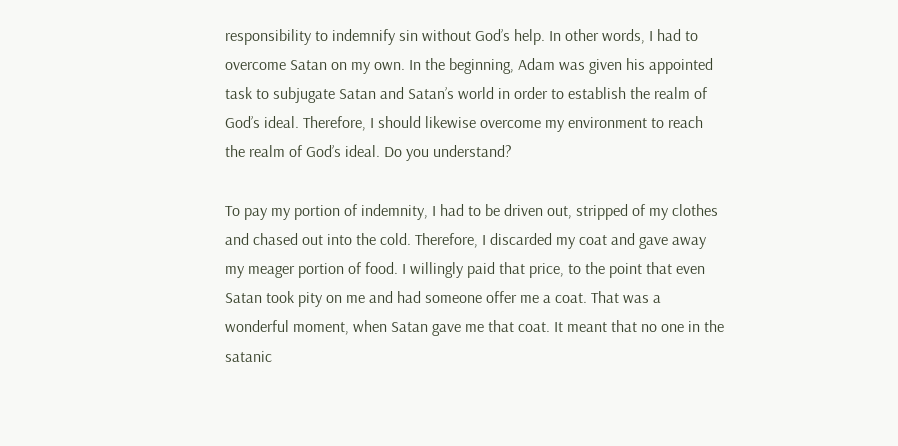responsibility to indemnify sin without God’s help. In other words, I had to overcome Satan on my own. In the beginning, Adam was given his appointed task to subjugate Satan and Satan’s world in order to establish the realm of God’s ideal. Therefore, I should likewise overcome my environment to reach the realm of God’s ideal. Do you understand?

To pay my portion of indemnity, I had to be driven out, stripped of my clothes and chased out into the cold. Therefore, I discarded my coat and gave away my meager portion of food. I willingly paid that price, to the point that even Satan took pity on me and had someone offer me a coat. That was a wonderful moment, when Satan gave me that coat. It meant that no one in the satanic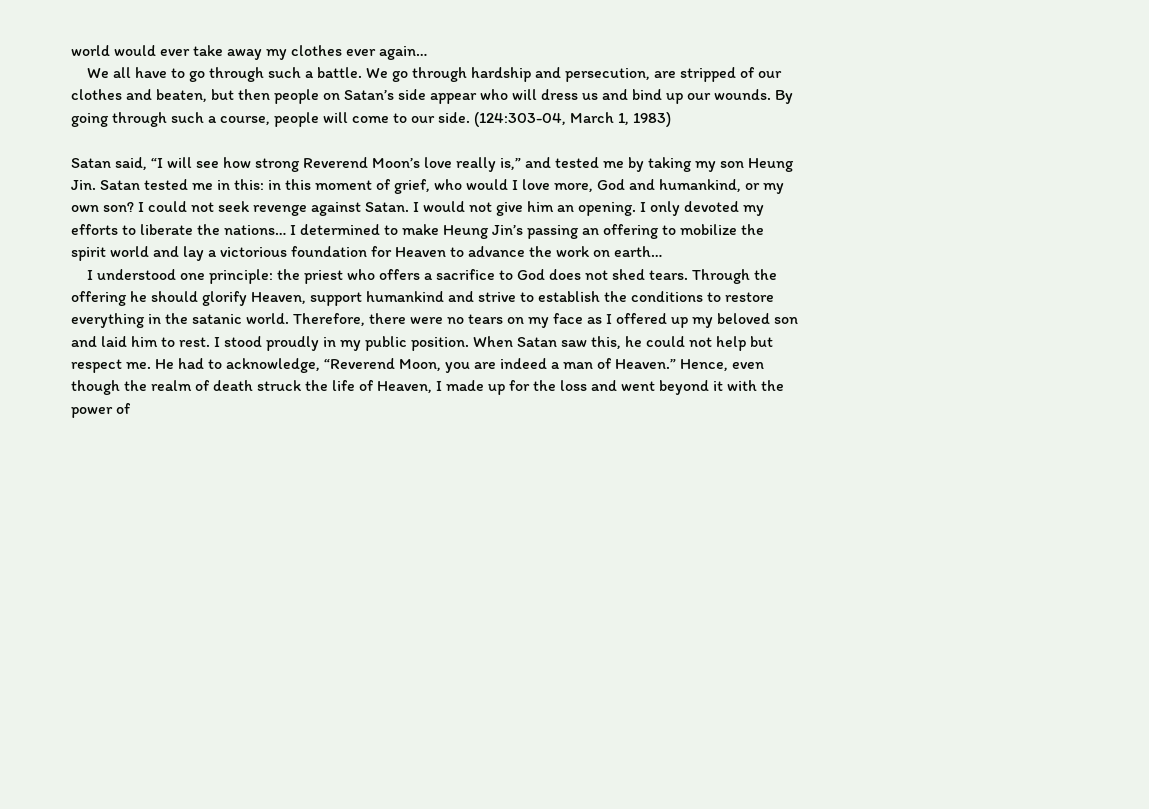world would ever take away my clothes ever again…
    We all have to go through such a battle. We go through hardship and persecution, are stripped of our clothes and beaten, but then people on Satan’s side appear who will dress us and bind up our wounds. By going through such a course, people will come to our side. (124:303-04, March 1, 1983)

Satan said, “I will see how strong Reverend Moon’s love really is,” and tested me by taking my son Heung Jin. Satan tested me in this: in this moment of grief, who would I love more, God and humankind, or my own son? I could not seek revenge against Satan. I would not give him an opening. I only devoted my efforts to liberate the nations… I determined to make Heung Jin’s passing an offering to mobilize the spirit world and lay a victorious foundation for Heaven to advance the work on earth…
    I understood one principle: the priest who offers a sacrifice to God does not shed tears. Through the offering he should glorify Heaven, support humankind and strive to establish the conditions to restore everything in the satanic world. Therefore, there were no tears on my face as I offered up my beloved son and laid him to rest. I stood proudly in my public position. When Satan saw this, he could not help but respect me. He had to acknowledge, “Reverend Moon, you are indeed a man of Heaven.” Hence, even though the realm of death struck the life of Heaven, I made up for the loss and went beyond it with the power of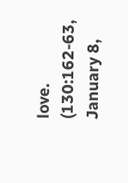love. (130:162-63, January 8,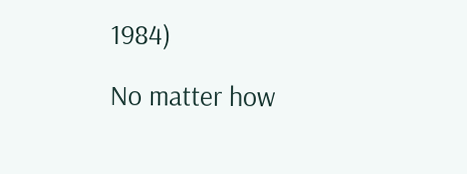1984)

No matter how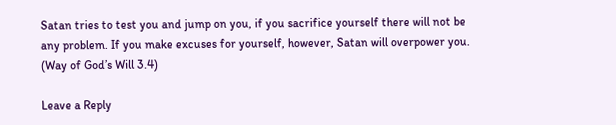Satan tries to test you and jump on you, if you sacrifice yourself there will not be any problem. If you make excuses for yourself, however, Satan will overpower you. (Way of God’s Will 3.4)

Leave a Reply